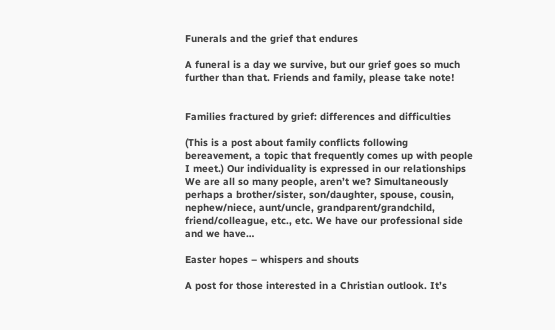Funerals and the grief that endures

A funeral is a day we survive, but our grief goes so much further than that. Friends and family, please take note!


Families fractured by grief: differences and difficulties

(This is a post about family conflicts following bereavement, a topic that frequently comes up with people I meet.) Our individuality is expressed in our relationships We are all so many people, aren’t we? Simultaneously perhaps a brother/sister, son/daughter, spouse, cousin, nephew/niece, aunt/uncle, grandparent/grandchild, friend/colleague, etc., etc. We have our professional side and we have…

Easter hopes – whispers and shouts

A post for those interested in a Christian outlook. It’s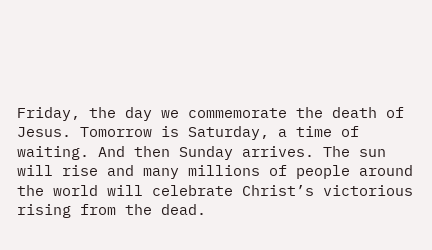Friday, the day we commemorate the death of Jesus. Tomorrow is Saturday, a time of waiting. And then Sunday arrives. The sun will rise and many millions of people around the world will celebrate Christ’s victorious rising from the dead.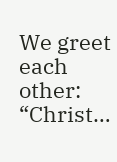We greet each other: “Christ…